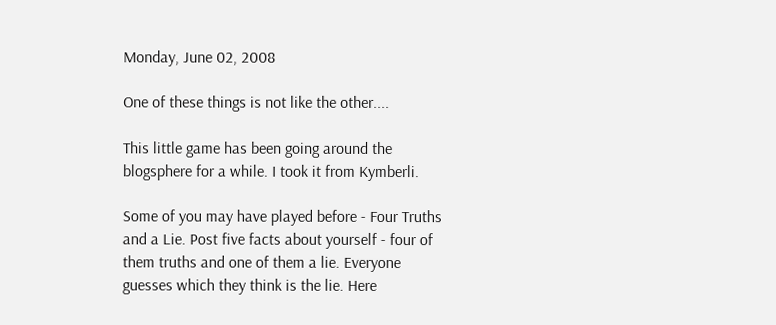Monday, June 02, 2008

One of these things is not like the other....

This little game has been going around the blogsphere for a while. I took it from Kymberli.

Some of you may have played before - Four Truths and a Lie. Post five facts about yourself - four of them truths and one of them a lie. Everyone guesses which they think is the lie. Here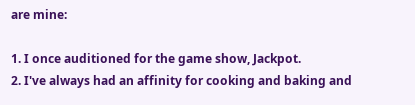are mine:

1. I once auditioned for the game show, Jackpot.
2. I've always had an affinity for cooking and baking and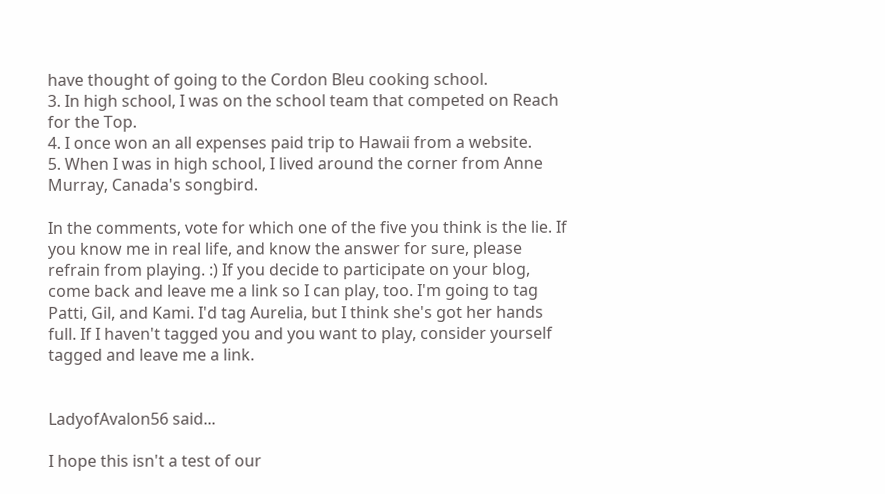have thought of going to the Cordon Bleu cooking school.
3. In high school, I was on the school team that competed on Reach for the Top.
4. I once won an all expenses paid trip to Hawaii from a website.
5. When I was in high school, I lived around the corner from Anne Murray, Canada's songbird.

In the comments, vote for which one of the five you think is the lie. If you know me in real life, and know the answer for sure, please refrain from playing. :) If you decide to participate on your blog, come back and leave me a link so I can play, too. I'm going to tag Patti, Gil, and Kami. I'd tag Aurelia, but I think she's got her hands full. If I haven't tagged you and you want to play, consider yourself tagged and leave me a link.


LadyofAvalon56 said...

I hope this isn't a test of our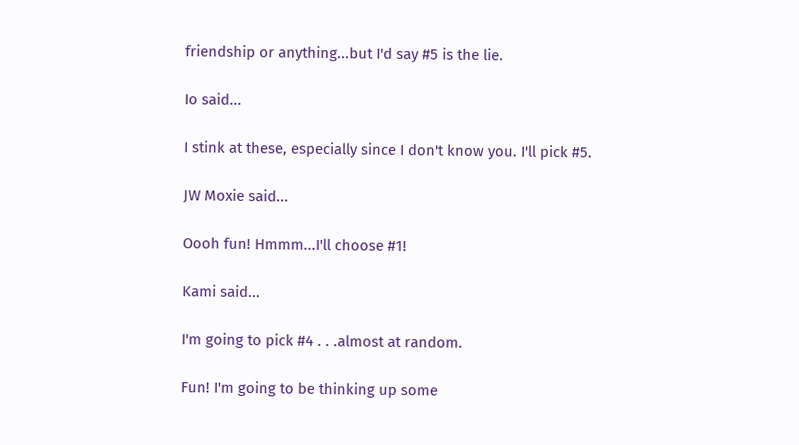friendship or anything...but I'd say #5 is the lie.

Io said...

I stink at these, especially since I don't know you. I'll pick #5.

JW Moxie said...

Oooh fun! Hmmm...I'll choose #1!

Kami said...

I'm going to pick #4 . . .almost at random.

Fun! I'm going to be thinking up some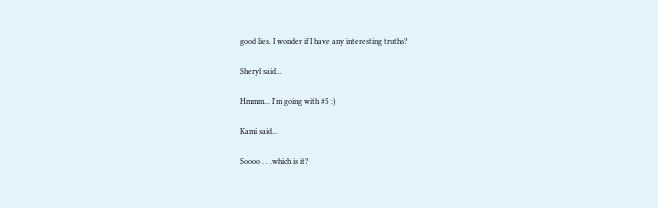good lies. I wonder if I have any interesting truths?

Sheryl said...

Hmmm... I'm going with #5 :)

Kami said...

Soooo . . .which is it?